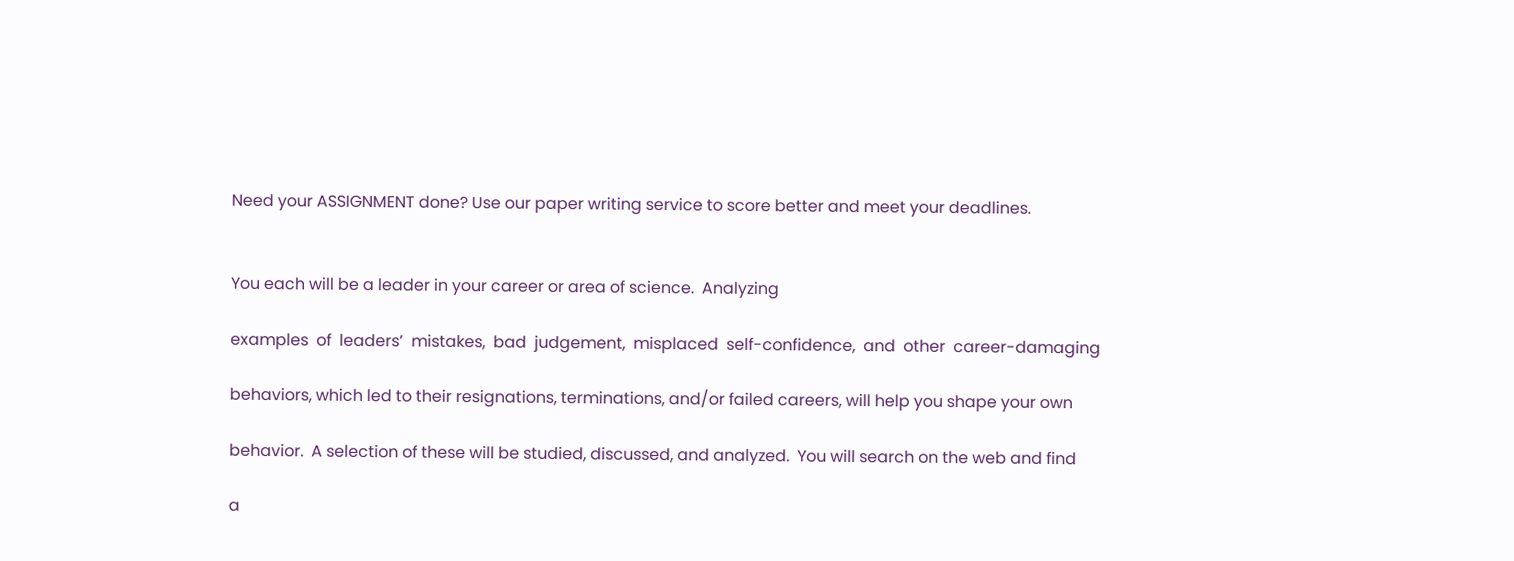Need your ASSIGNMENT done? Use our paper writing service to score better and meet your deadlines.


You each will be a leader in your career or area of science.  Analyzing

examples  of  leaders’  mistakes,  bad  judgement,  misplaced  self-confidence,  and  other  career-damaging

behaviors, which led to their resignations, terminations, and/or failed careers, will help you shape your own

behavior.  A selection of these will be studied, discussed, and analyzed.  You will search on the web and find

a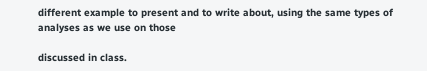different example to present and to write about, using the same types of analyses as we use on those

discussed in class.